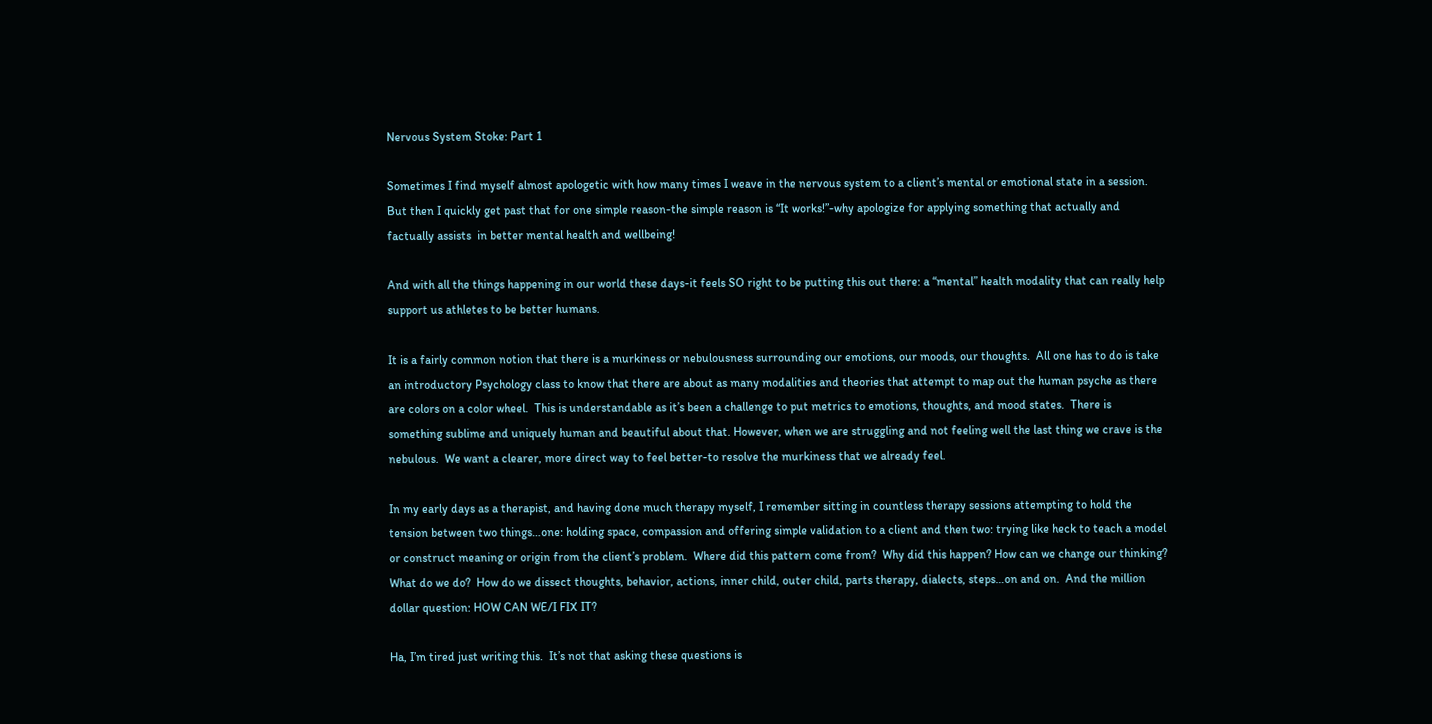Nervous System Stoke: Part 1

Sometimes I find myself almost apologetic with how many times I weave in the nervous system to a client’s mental or emotional state in a session. But then I quickly get past that for one simple reason-the simple reason is “It works!”-why apologize for applying something that actually and factually assists  in better mental health and wellbeing!

And with all the things happening in our world these days-it feels SO right to be putting this out there: a “mental” health modality that can really help support us athletes to be better humans.

It is a fairly common notion that there is a murkiness or nebulousness surrounding our emotions, our moods, our thoughts.  All one has to do is take an introductory Psychology class to know that there are about as many modalities and theories that attempt to map out the human psyche as there are colors on a color wheel.  This is understandable as it’s been a challenge to put metrics to emotions, thoughts, and mood states.  There is something sublime and uniquely human and beautiful about that. However, when we are struggling and not feeling well the last thing we crave is the nebulous.  We want a clearer, more direct way to feel better-to resolve the murkiness that we already feel.

In my early days as a therapist, and having done much therapy myself, I remember sitting in countless therapy sessions attempting to hold the tension between two things…one: holding space, compassion and offering simple validation to a client and then two: trying like heck to teach a model or construct meaning or origin from the client’s problem.  Where did this pattern come from?  Why did this happen? How can we change our thinking? What do we do?  How do we dissect thoughts, behavior, actions, inner child, outer child, parts therapy, dialects, steps…on and on.  And the million dollar question: HOW CAN WE/I FIX IT?

Ha, I’m tired just writing this.  It’s not that asking these questions is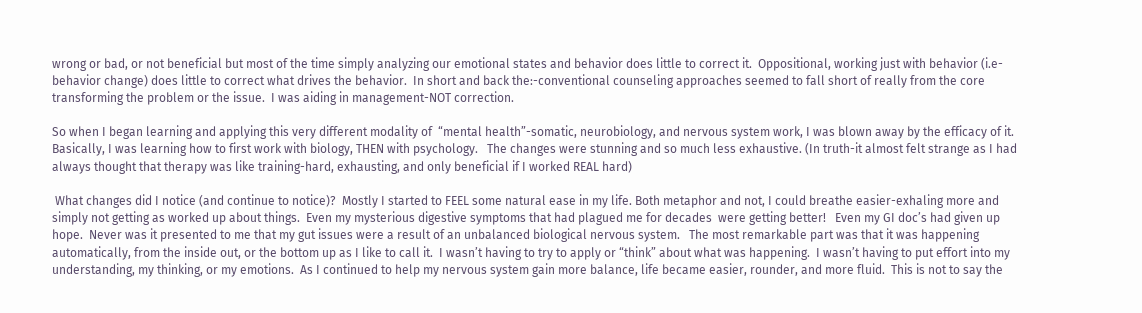wrong or bad, or not beneficial but most of the time simply analyzing our emotional states and behavior does little to correct it.  Oppositional, working just with behavior (i.e-behavior change) does little to correct what drives the behavior.  In short and back the:-conventional counseling approaches seemed to fall short of really from the core transforming the problem or the issue.  I was aiding in management-NOT correction.

So when I began learning and applying this very different modality of  “mental health”-somatic, neurobiology, and nervous system work, I was blown away by the efficacy of it.  Basically, I was learning how to first work with biology, THEN with psychology.   The changes were stunning and so much less exhaustive. (In truth-it almost felt strange as I had always thought that therapy was like training-hard, exhausting, and only beneficial if I worked REAL hard)

 What changes did I notice (and continue to notice)?  Mostly I started to FEEL some natural ease in my life. Both metaphor and not, I could breathe easier-exhaling more and simply not getting as worked up about things.  Even my mysterious digestive symptoms that had plagued me for decades  were getting better!   Even my GI doc’s had given up hope.  Never was it presented to me that my gut issues were a result of an unbalanced biological nervous system.   The most remarkable part was that it was happening automatically, from the inside out, or the bottom up as I like to call it.  I wasn’t having to try to apply or “think” about what was happening.  I wasn’t having to put effort into my understanding, my thinking, or my emotions.  As I continued to help my nervous system gain more balance, life became easier, rounder, and more fluid.  This is not to say the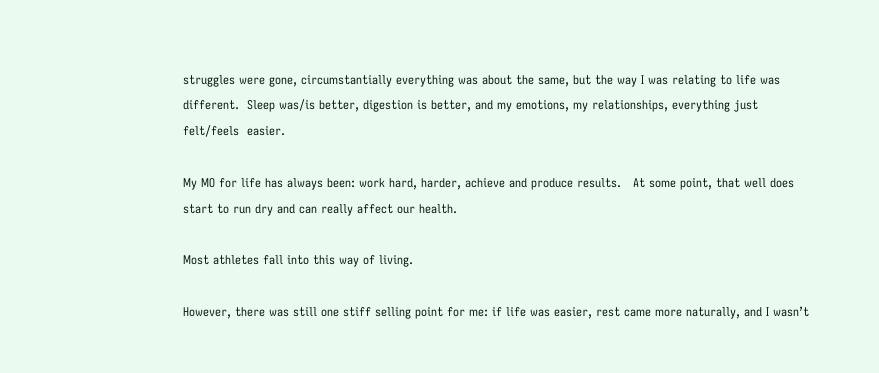struggles were gone, circumstantially everything was about the same, but the way I was relating to life was different.  Sleep was/is better, digestion is better, and my emotions, my relationships, everything just felt/feels  easier.

My MO for life has always been: work hard, harder, achieve and produce results.   At some point, that well does start to run dry and can really affect our health.

Most athletes fall into this way of living.

However, there was still one stiff selling point for me: if life was easier, rest came more naturally, and I wasn’t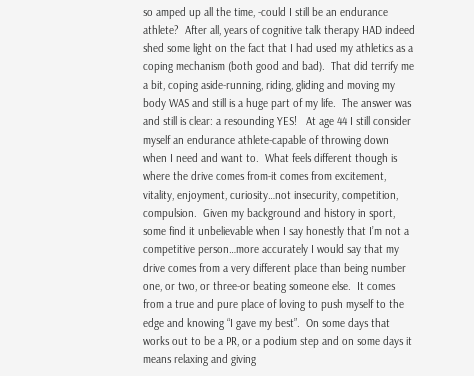so amped up all the time, -could I still be an endurance athlete?  After all, years of cognitive talk therapy HAD indeed shed some light on the fact that I had used my athletics as a coping mechanism (both good and bad).  That did terrify me a bit, coping aside-running, riding, gliding and moving my body WAS and still is a huge part of my life.  The answer was and still is clear: a resounding YES!   At age 44 I still consider myself an endurance athlete-capable of throwing down when I need and want to.  What feels different though is where the drive comes from-it comes from excitement, vitality, enjoyment, curiosity…not insecurity, competition, compulsion.  Given my background and history in sport, some find it unbelievable when I say honestly that I’m not a competitive person…more accurately I would say that my drive comes from a very different place than being number one, or two, or three-or beating someone else.  It comes from a true and pure place of loving to push myself to the edge and knowing “I gave my best”.  On some days that works out to be a PR, or a podium step and on some days it means relaxing and giving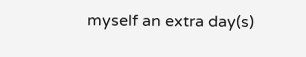myself an extra day(s)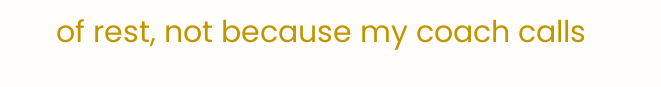of rest, not because my coach calls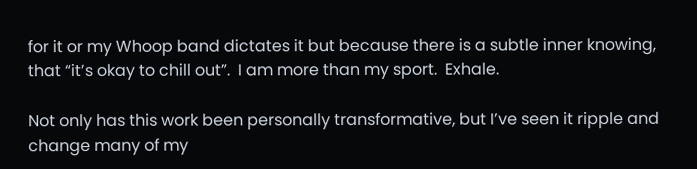for it or my Whoop band dictates it but because there is a subtle inner knowing, that “it’s okay to chill out”.  I am more than my sport.  Exhale.

Not only has this work been personally transformative, but I’ve seen it ripple and change many of my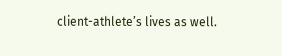client-athlete’s lives as well.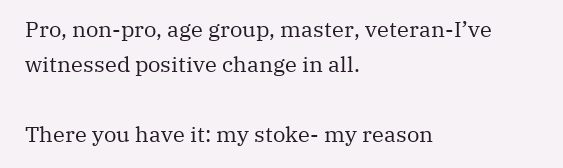Pro, non-pro, age group, master, veteran-I’ve witnessed positive change in all.

There you have it: my stoke- my reason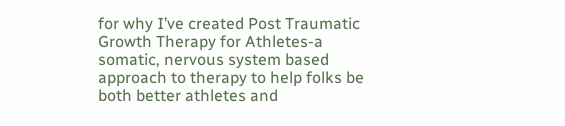for why I’ve created Post Traumatic Growth Therapy for Athletes-a somatic, nervous system based approach to therapy to help folks be both better athletes and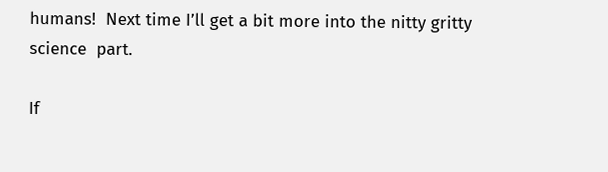humans!  Next time I’ll get a bit more into the nitty gritty science  part.

If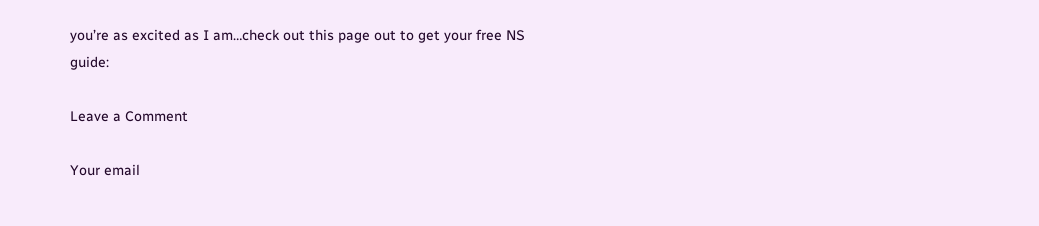you’re as excited as I am…check out this page out to get your free NS guide:

Leave a Comment

Your email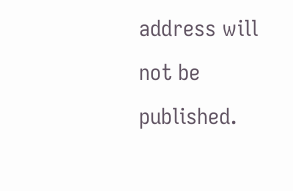address will not be published.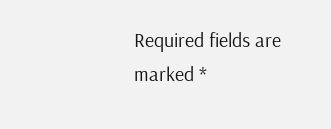Required fields are marked *